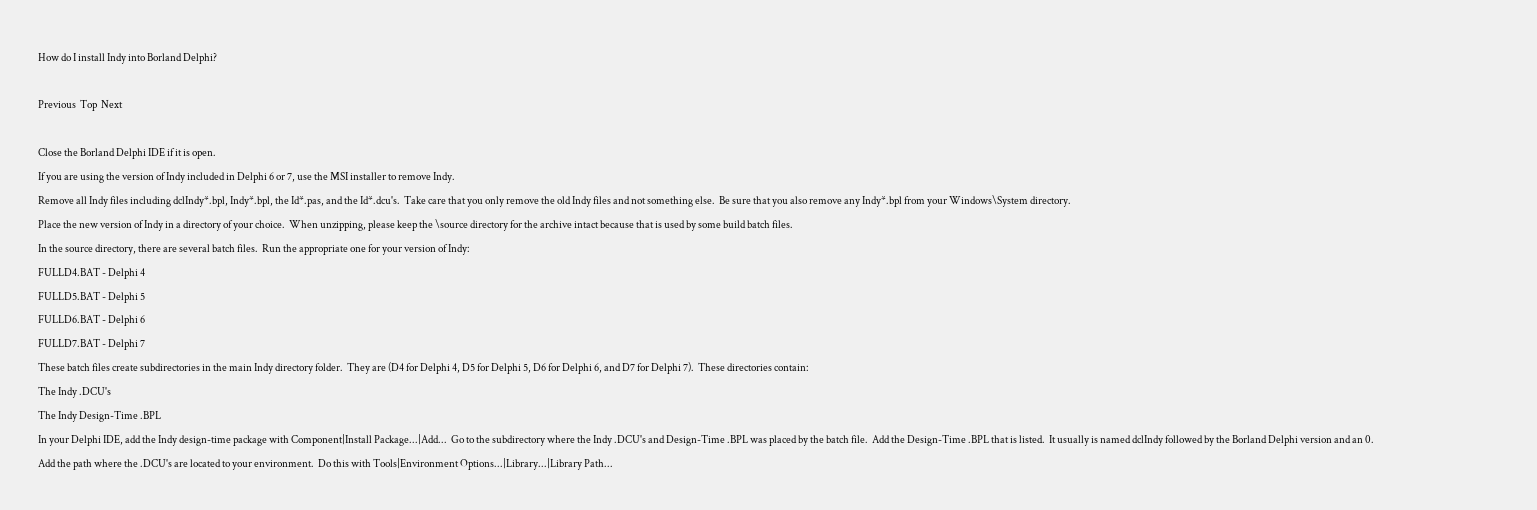How do I install Indy into Borland Delphi?

Previous  Top  Next

Close the Borland Delphi IDE if it is open.
If you are using the version of Indy included in Delphi 6 or 7, use the MSI installer to remove Indy.
Remove all Indy files including dclIndy*.bpl, Indy*.bpl, the Id*.pas, and the Id*.dcu's.  Take care that you only remove the old Indy files and not something else.  Be sure that you also remove any Indy*.bpl from your Windows\System directory.
Place the new version of Indy in a directory of your choice.  When unzipping, please keep the \source directory for the archive intact because that is used by some build batch files.
In the source directory, there are several batch files.  Run the appropriate one for your version of Indy:
FULLD4.BAT - Delphi 4
FULLD5.BAT - Delphi 5
FULLD6.BAT - Delphi 6
FULLD7.BAT - Delphi 7
These batch files create subdirectories in the main Indy directory folder.  They are (D4 for Delphi 4, D5 for Delphi 5, D6 for Delphi 6, and D7 for Delphi 7).  These directories contain:
The Indy .DCU's
The Indy Design-Time .BPL
In your Delphi IDE, add the Indy design-time package with Component|Install Package...|Add...  Go to the subdirectory where the Indy .DCU's and Design-Time .BPL was placed by the batch file.  Add the Design-Time .BPL that is listed.  It usually is named dclIndy followed by the Borland Delphi version and an 0.
Add the path where the .DCU's are located to your environment.  Do this with Tools|Environment Options...|Library...|Library Path...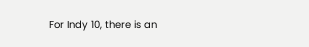For Indy 10, there is an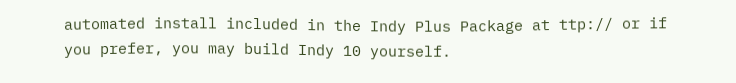automated install included in the Indy Plus Package at ttp:// or if you prefer, you may build Indy 10 yourself.